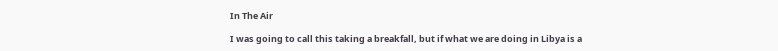In The Air

I was going to call this taking a breakfall, but if what we are doing in Libya is a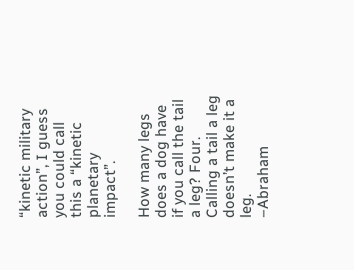“kinetic military action”, I guess you could call this a “kinetic planetary impact”.

How many legs does a dog have if you call the tail a leg? Four. Calling a tail a leg doesn’t make it a leg.
–Abraham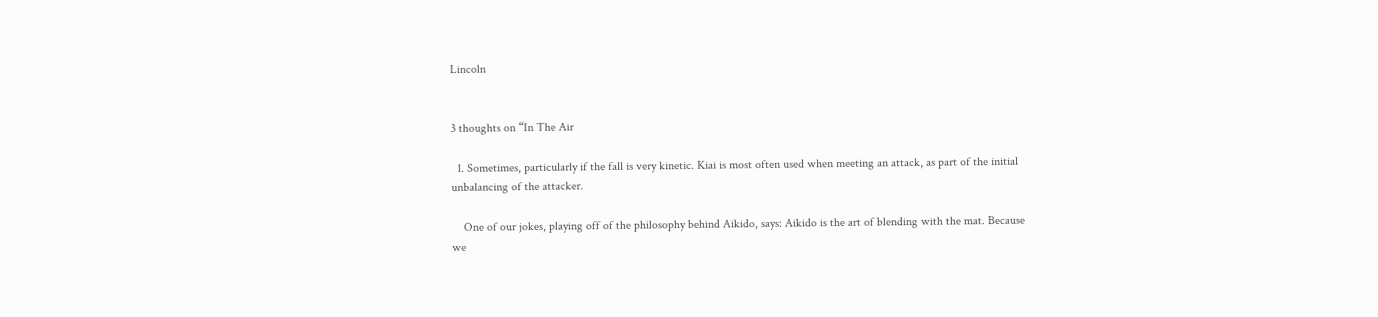Lincoln


3 thoughts on “In The Air

  1. Sometimes, particularly if the fall is very kinetic. Kiai is most often used when meeting an attack, as part of the initial unbalancing of the attacker.

    One of our jokes, playing off of the philosophy behind Aikido, says: Aikido is the art of blending with the mat. Because we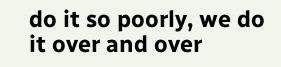do it so poorly, we do it over and over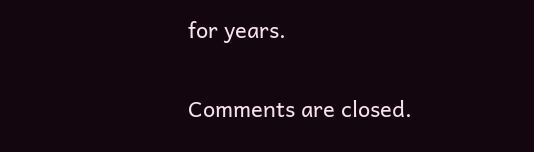for years.

Comments are closed.